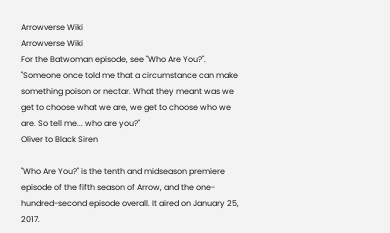Arrowverse Wiki
Arrowverse Wiki
For the Batwoman episode, see "Who Are You?".
"Someone once told me that a circumstance can make something poison or nectar. What they meant was we get to choose what we are, we get to choose who we are. So tell me... who are you?"
Oliver to Black Siren

"Who Are You?" is the tenth and midseason premiere episode of the fifth season of Arrow, and the one-hundred-second episode overall. It aired on January 25, 2017.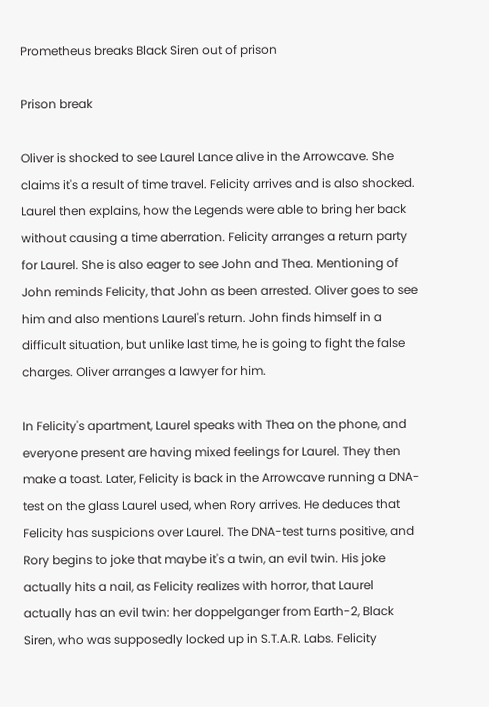Prometheus breaks Black Siren out of prison

Prison break

Oliver is shocked to see Laurel Lance alive in the Arrowcave. She claims it's a result of time travel. Felicity arrives and is also shocked. Laurel then explains, how the Legends were able to bring her back without causing a time aberration. Felicity arranges a return party for Laurel. She is also eager to see John and Thea. Mentioning of John reminds Felicity, that John as been arrested. Oliver goes to see him and also mentions Laurel's return. John finds himself in a difficult situation, but unlike last time, he is going to fight the false charges. Oliver arranges a lawyer for him.

In Felicity's apartment, Laurel speaks with Thea on the phone, and everyone present are having mixed feelings for Laurel. They then make a toast. Later, Felicity is back in the Arrowcave running a DNA-test on the glass Laurel used, when Rory arrives. He deduces that Felicity has suspicions over Laurel. The DNA-test turns positive, and Rory begins to joke that maybe it's a twin, an evil twin. His joke actually hits a nail, as Felicity realizes with horror, that Laurel actually has an evil twin: her doppelganger from Earth-2, Black Siren, who was supposedly locked up in S.T.A.R. Labs. Felicity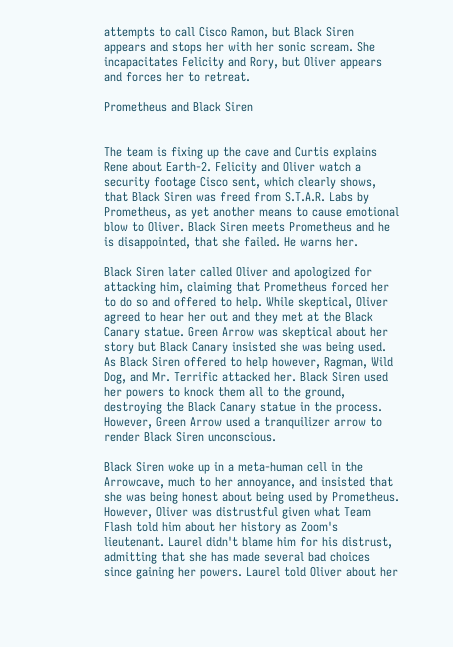attempts to call Cisco Ramon, but Black Siren appears and stops her with her sonic scream. She incapacitates Felicity and Rory, but Oliver appears and forces her to retreat.

Prometheus and Black Siren


The team is fixing up the cave and Curtis explains Rene about Earth-2. Felicity and Oliver watch a security footage Cisco sent, which clearly shows, that Black Siren was freed from S.T.A.R. Labs by Prometheus, as yet another means to cause emotional blow to Oliver. Black Siren meets Prometheus and he is disappointed, that she failed. He warns her.

Black Siren later called Oliver and apologized for attacking him, claiming that Prometheus forced her to do so and offered to help. While skeptical, Oliver agreed to hear her out and they met at the Black Canary statue. Green Arrow was skeptical about her story but Black Canary insisted she was being used. As Black Siren offered to help however, Ragman, Wild Dog, and Mr. Terrific attacked her. Black Siren used her powers to knock them all to the ground, destroying the Black Canary statue in the process. However, Green Arrow used a tranquilizer arrow to render Black Siren unconscious.

Black Siren woke up in a meta-human cell in the Arrowcave, much to her annoyance, and insisted that she was being honest about being used by Prometheus. However, Oliver was distrustful given what Team Flash told him about her history as Zoom's lieutenant. Laurel didn't blame him for his distrust, admitting that she has made several bad choices since gaining her powers. Laurel told Oliver about her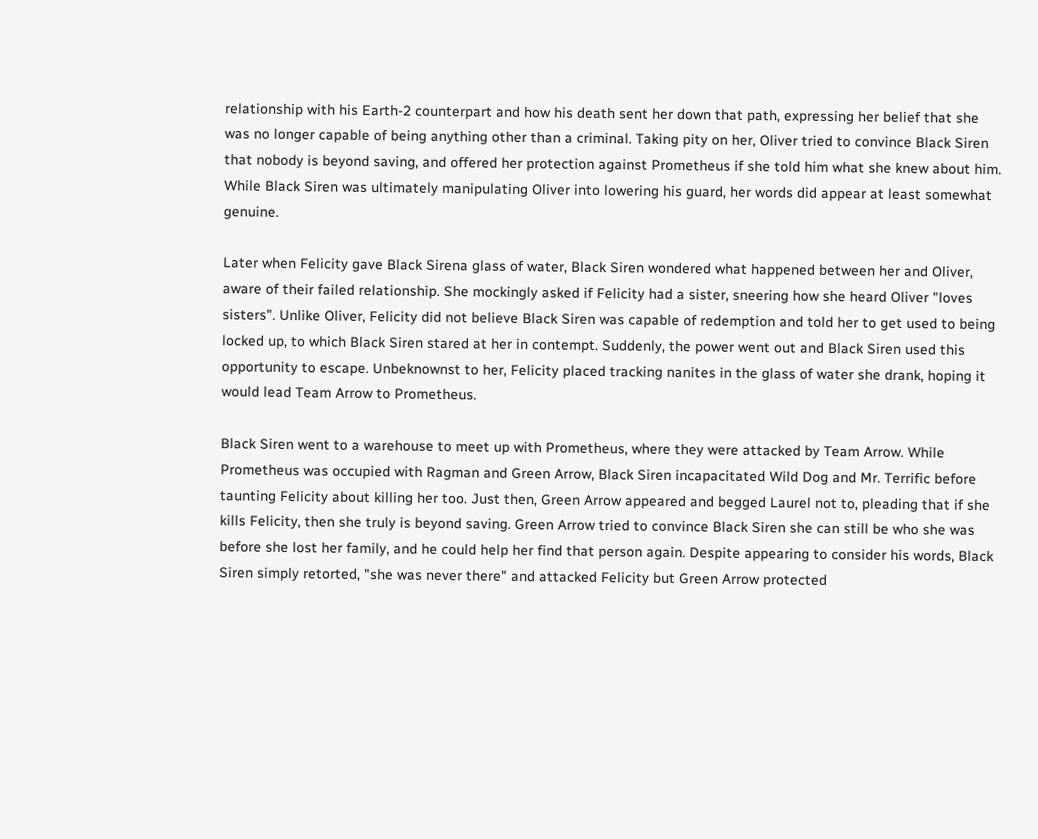relationship with his Earth-2 counterpart and how his death sent her down that path, expressing her belief that she was no longer capable of being anything other than a criminal. Taking pity on her, Oliver tried to convince Black Siren that nobody is beyond saving, and offered her protection against Prometheus if she told him what she knew about him. While Black Siren was ultimately manipulating Oliver into lowering his guard, her words did appear at least somewhat genuine.

Later when Felicity gave Black Sirena glass of water, Black Siren wondered what happened between her and Oliver, aware of their failed relationship. She mockingly asked if Felicity had a sister, sneering how she heard Oliver "loves sisters". Unlike Oliver, Felicity did not believe Black Siren was capable of redemption and told her to get used to being locked up, to which Black Siren stared at her in contempt. Suddenly, the power went out and Black Siren used this opportunity to escape. Unbeknownst to her, Felicity placed tracking nanites in the glass of water she drank, hoping it would lead Team Arrow to Prometheus.

Black Siren went to a warehouse to meet up with Prometheus, where they were attacked by Team Arrow. While Prometheus was occupied with Ragman and Green Arrow, Black Siren incapacitated Wild Dog and Mr. Terrific before taunting Felicity about killing her too. Just then, Green Arrow appeared and begged Laurel not to, pleading that if she kills Felicity, then she truly is beyond saving. Green Arrow tried to convince Black Siren she can still be who she was before she lost her family, and he could help her find that person again. Despite appearing to consider his words, Black Siren simply retorted, "she was never there" and attacked Felicity but Green Arrow protected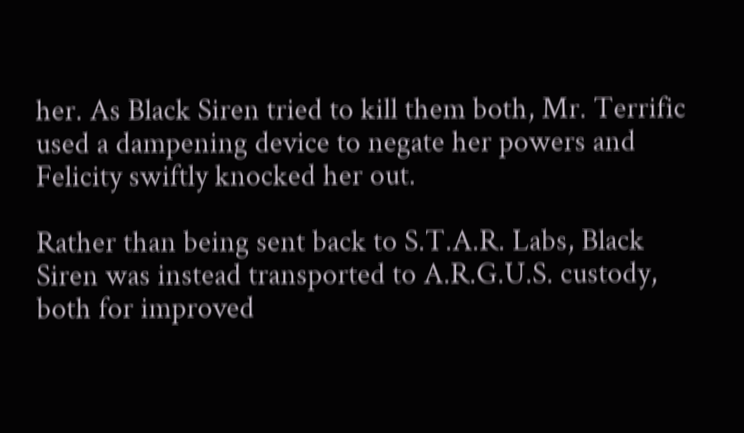her. As Black Siren tried to kill them both, Mr. Terrific used a dampening device to negate her powers and Felicity swiftly knocked her out.

Rather than being sent back to S.T.A.R. Labs, Black Siren was instead transported to A.R.G.U.S. custody, both for improved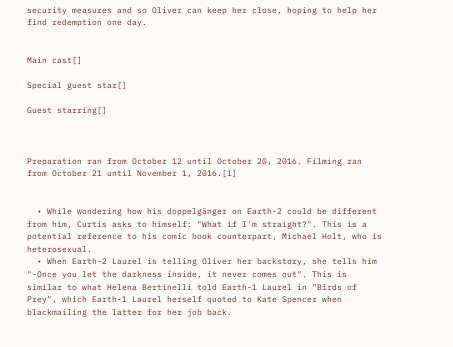security measures and so Oliver can keep her close, hoping to help her find redemption one day.


Main cast[]

Special guest star[]

Guest starring[]



Preparation ran from October 12 until October 20, 2016. Filming ran from October 21 until November 1, 2016.[1]


  • While wondering how his doppelgänger on Earth-2 could be different from him, Curtis asks to himself: "What if I'm straight?". This is a potential reference to his comic book counterpart, Michael Holt, who is heterosexual.
  • When Earth-2 Laurel is telling Oliver her backstory, she tells him "-Once you let the darkness inside, it never comes out". This is similar to what Helena Bertinelli told Earth-1 Laurel in "Birds of Prey", which Earth-1 Laurel herself quoted to Kate Spencer when blackmailing the latter for her job back.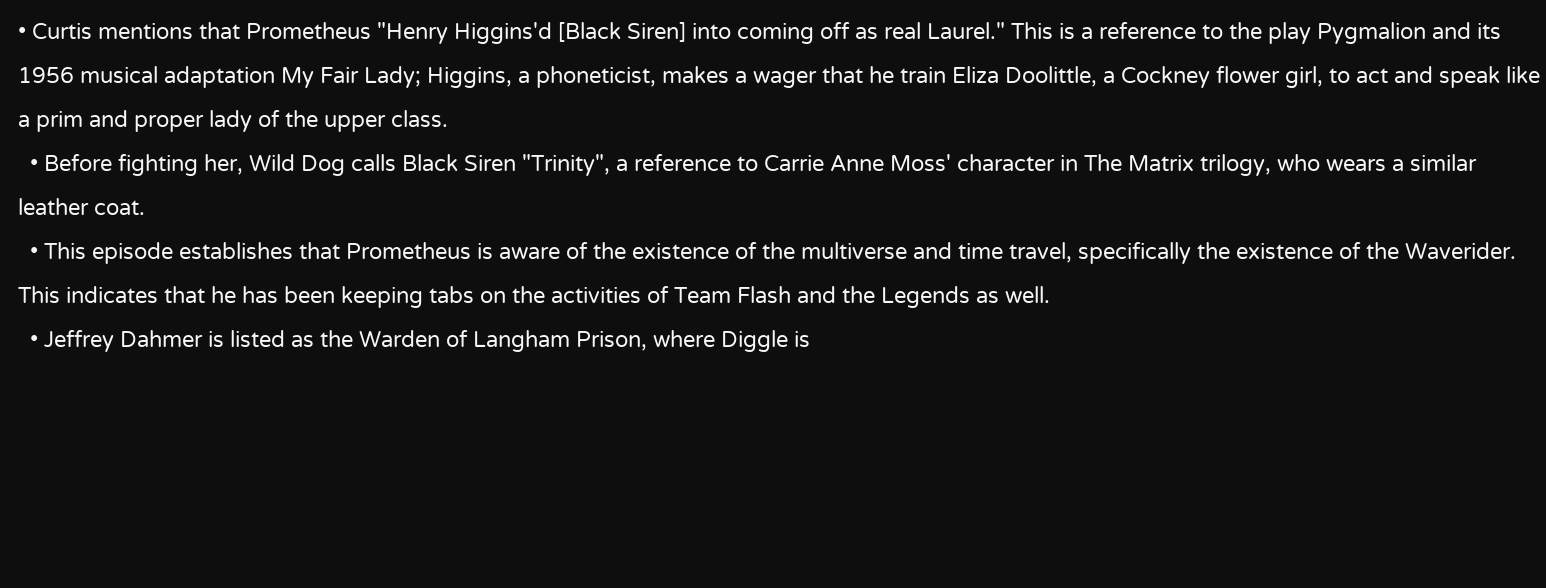• Curtis mentions that Prometheus "Henry Higgins'd [Black Siren] into coming off as real Laurel." This is a reference to the play Pygmalion and its 1956 musical adaptation My Fair Lady; Higgins, a phoneticist, makes a wager that he train Eliza Doolittle, a Cockney flower girl, to act and speak like a prim and proper lady of the upper class.
  • Before fighting her, Wild Dog calls Black Siren "Trinity", a reference to Carrie Anne Moss' character in The Matrix trilogy, who wears a similar leather coat.
  • This episode establishes that Prometheus is aware of the existence of the multiverse and time travel, specifically the existence of the Waverider. This indicates that he has been keeping tabs on the activities of Team Flash and the Legends as well.
  • Jeffrey Dahmer is listed as the Warden of Langham Prison, where Diggle is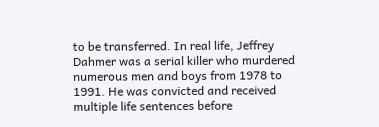to be transferred. In real life, Jeffrey Dahmer was a serial killer who murdered numerous men and boys from 1978 to 1991. He was convicted and received multiple life sentences before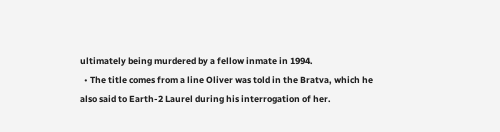ultimately being murdered by a fellow inmate in 1994.
  • The title comes from a line Oliver was told in the Bratva, which he also said to Earth-2 Laurel during his interrogation of her.